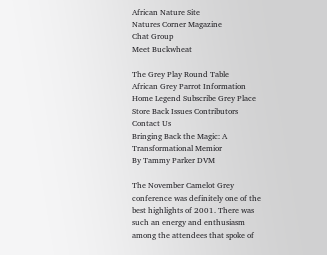African Nature Site
Natures Corner Magazine
Chat Group
Meet Buckwheat

The Grey Play Round Table
African Grey Parrot Information
Home Legend Subscribe Grey Place Store Back Issues Contributors Contact Us
Bringing Back the Magic: A Transformational Memior
By Tammy Parker DVM

The November Camelot Grey conference was definitely one of the best highlights of 2001. There was such an energy and enthusiasm among the attendees that spoke of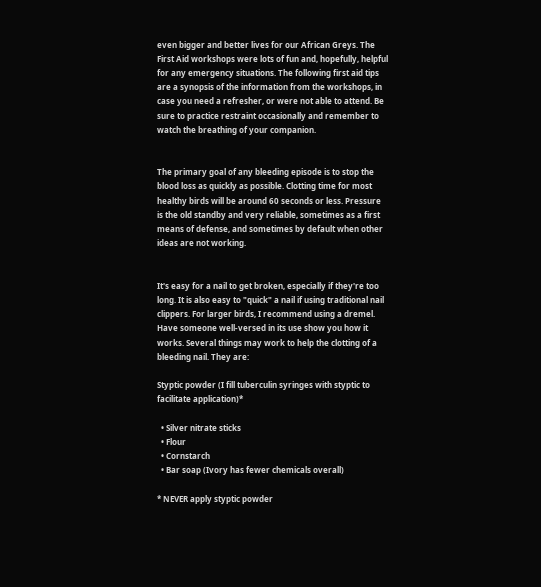even bigger and better lives for our African Greys. The First Aid workshops were lots of fun and, hopefully, helpful for any emergency situations. The following first aid tips are a synopsis of the information from the workshops, in case you need a refresher, or were not able to attend. Be sure to practice restraint occasionally and remember to watch the breathing of your companion.


The primary goal of any bleeding episode is to stop the blood loss as quickly as possible. Clotting time for most healthy birds will be around 60 seconds or less. Pressure is the old standby and very reliable, sometimes as a first means of defense, and sometimes by default when other ideas are not working.


It's easy for a nail to get broken, especially if they're too long. It is also easy to "quick" a nail if using traditional nail clippers. For larger birds, I recommend using a dremel. Have someone well-versed in its use show you how it works. Several things may work to help the clotting of a bleeding nail. They are:

Styptic powder (I fill tuberculin syringes with styptic to facilitate application)*

  • Silver nitrate sticks
  • Flour
  • Cornstarch
  • Bar soap (Ivory has fewer chemicals overall)

* NEVER apply styptic powder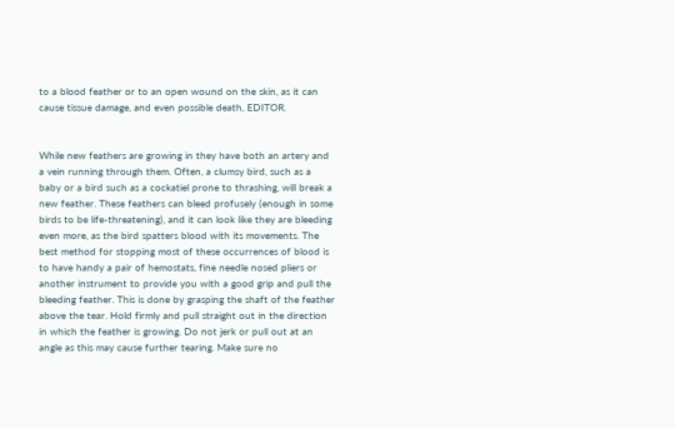to a blood feather or to an open wound on the skin, as it can cause tissue damage, and even possible death, EDITOR.


While new feathers are growing in they have both an artery and a vein running through them. Often, a clumsy bird, such as a baby or a bird such as a cockatiel prone to thrashing, will break a new feather. These feathers can bleed profusely (enough in some birds to be life-threatening), and it can look like they are bleeding even more, as the bird spatters blood with its movements. The best method for stopping most of these occurrences of blood is to have handy a pair of hemostats, fine needle nosed pliers or another instrument to provide you with a good grip and pull the bleeding feather. This is done by grasping the shaft of the feather above the tear. Hold firmly and pull straight out in the direction in which the feather is growing. Do not jerk or pull out at an angle as this may cause further tearing. Make sure no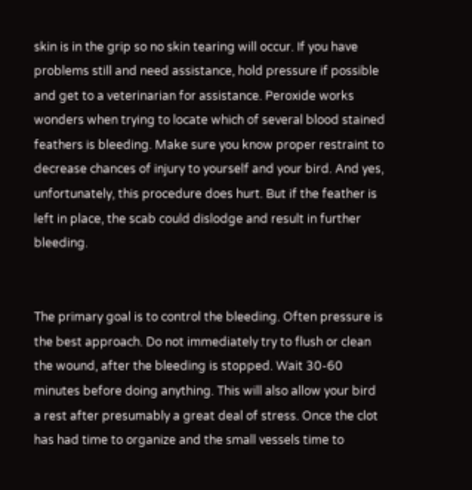skin is in the grip so no skin tearing will occur. If you have problems still and need assistance, hold pressure if possible and get to a veterinarian for assistance. Peroxide works wonders when trying to locate which of several blood stained feathers is bleeding. Make sure you know proper restraint to decrease chances of injury to yourself and your bird. And yes, unfortunately, this procedure does hurt. But if the feather is left in place, the scab could dislodge and result in further bleeding.


The primary goal is to control the bleeding. Often pressure is the best approach. Do not immediately try to flush or clean the wound, after the bleeding is stopped. Wait 30-60 minutes before doing anything. This will also allow your bird a rest after presumably a great deal of stress. Once the clot has had time to organize and the small vessels time to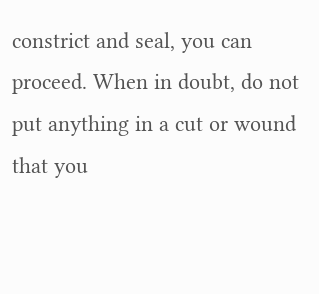constrict and seal, you can proceed. When in doubt, do not put anything in a cut or wound that you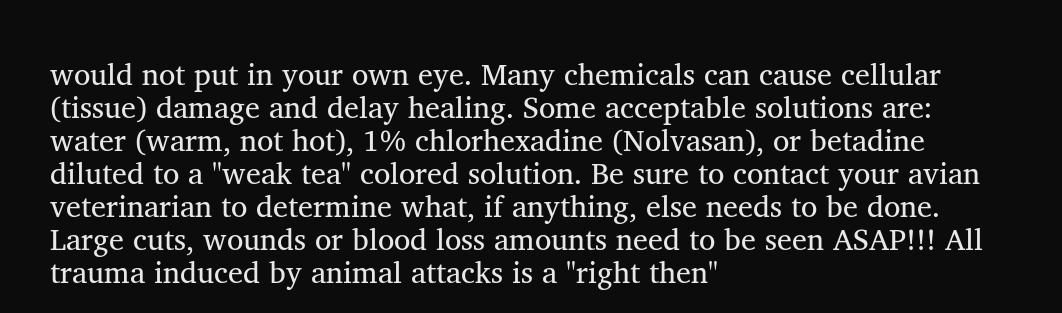would not put in your own eye. Many chemicals can cause cellular (tissue) damage and delay healing. Some acceptable solutions are: water (warm, not hot), 1% chlorhexadine (Nolvasan), or betadine diluted to a "weak tea" colored solution. Be sure to contact your avian veterinarian to determine what, if anything, else needs to be done. Large cuts, wounds or blood loss amounts need to be seen ASAP!!! All trauma induced by animal attacks is a "right then"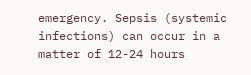emergency. Sepsis (systemic infections) can occur in a matter of 12-24 hours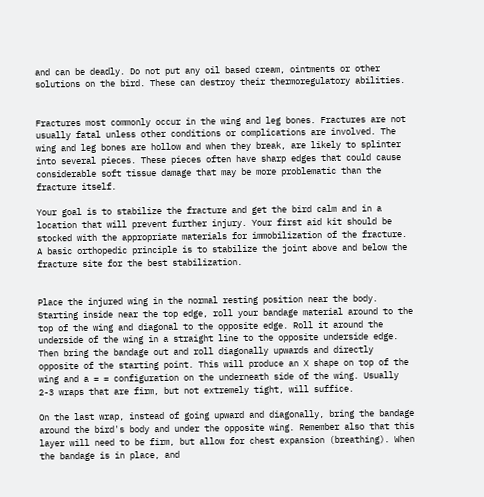and can be deadly. Do not put any oil based cream, ointments or other solutions on the bird. These can destroy their thermoregulatory abilities.


Fractures most commonly occur in the wing and leg bones. Fractures are not usually fatal unless other conditions or complications are involved. The wing and leg bones are hollow and when they break, are likely to splinter into several pieces. These pieces often have sharp edges that could cause considerable soft tissue damage that may be more problematic than the fracture itself.

Your goal is to stabilize the fracture and get the bird calm and in a location that will prevent further injury. Your first aid kit should be stocked with the appropriate materials for immobilization of the fracture. A basic orthopedic principle is to stabilize the joint above and below the fracture site for the best stabilization.


Place the injured wing in the normal resting position near the body. Starting inside near the top edge, roll your bandage material around to the top of the wing and diagonal to the opposite edge. Roll it around the underside of the wing in a straight line to the opposite underside edge. Then bring the bandage out and roll diagonally upwards and directly opposite of the starting point. This will produce an X shape on top of the wing and a = = configuration on the underneath side of the wing. Usually 2-3 wraps that are firm, but not extremely tight, will suffice.

On the last wrap, instead of going upward and diagonally, bring the bandage around the bird's body and under the opposite wing. Remember also that this layer will need to be firm, but allow for chest expansion (breathing). When the bandage is in place, and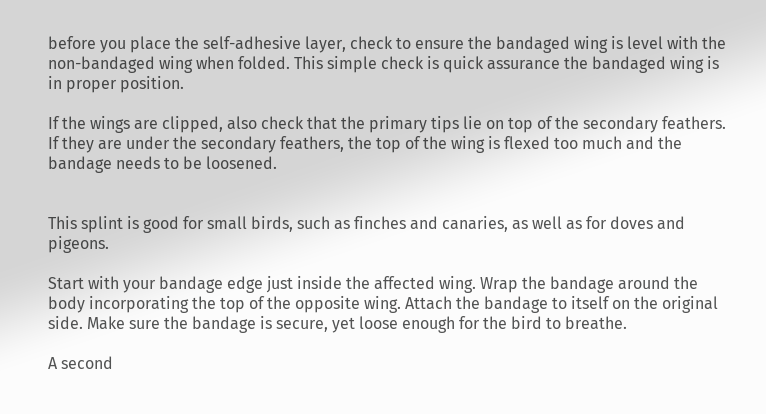before you place the self-adhesive layer, check to ensure the bandaged wing is level with the non-bandaged wing when folded. This simple check is quick assurance the bandaged wing is in proper position.

If the wings are clipped, also check that the primary tips lie on top of the secondary feathers. If they are under the secondary feathers, the top of the wing is flexed too much and the bandage needs to be loosened.


This splint is good for small birds, such as finches and canaries, as well as for doves and pigeons.

Start with your bandage edge just inside the affected wing. Wrap the bandage around the body incorporating the top of the opposite wing. Attach the bandage to itself on the original side. Make sure the bandage is secure, yet loose enough for the bird to breathe.

A second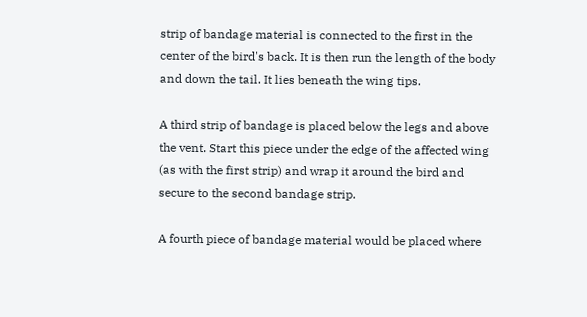strip of bandage material is connected to the first in the center of the bird's back. It is then run the length of the body and down the tail. It lies beneath the wing tips.

A third strip of bandage is placed below the legs and above the vent. Start this piece under the edge of the affected wing (as with the first strip) and wrap it around the bird and secure to the second bandage strip.

A fourth piece of bandage material would be placed where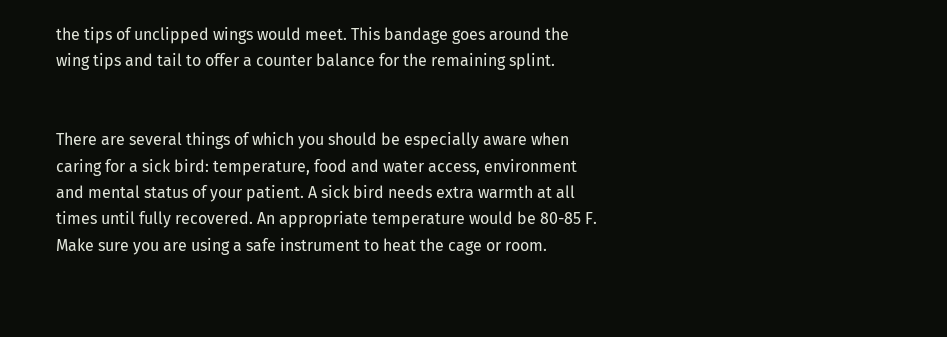the tips of unclipped wings would meet. This bandage goes around the wing tips and tail to offer a counter balance for the remaining splint.


There are several things of which you should be especially aware when caring for a sick bird: temperature, food and water access, environment and mental status of your patient. A sick bird needs extra warmth at all times until fully recovered. An appropriate temperature would be 80-85 F. Make sure you are using a safe instrument to heat the cage or room.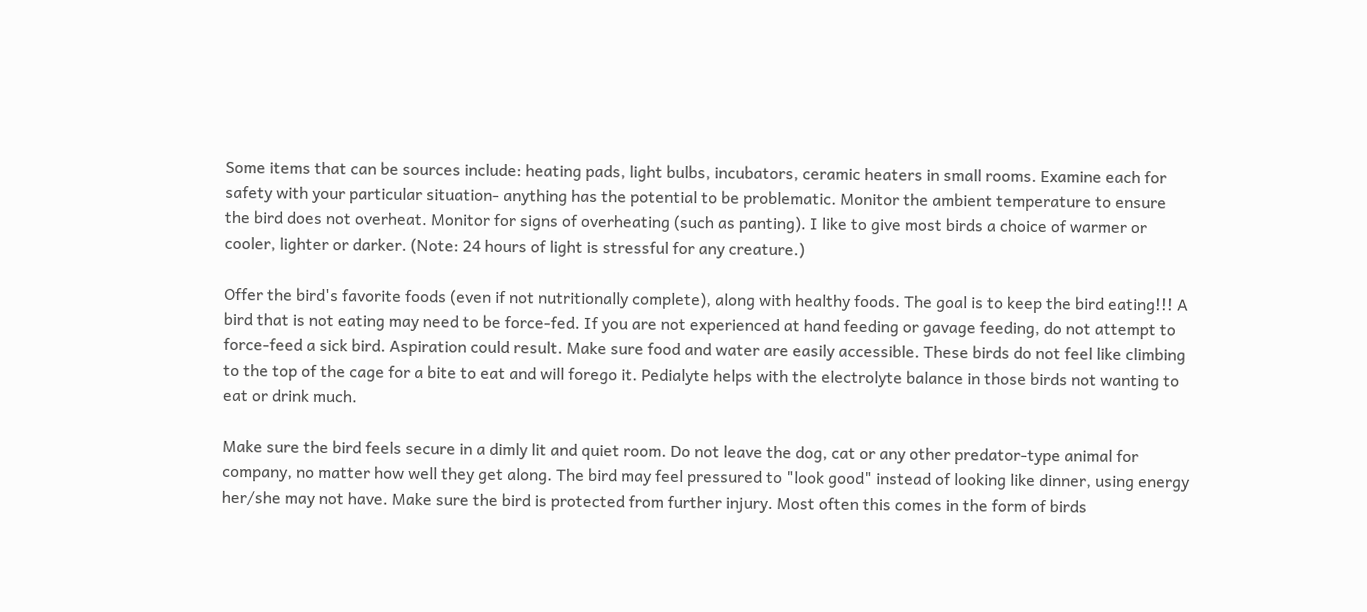Some items that can be sources include: heating pads, light bulbs, incubators, ceramic heaters in small rooms. Examine each for safety with your particular situation- anything has the potential to be problematic. Monitor the ambient temperature to ensure the bird does not overheat. Monitor for signs of overheating (such as panting). I like to give most birds a choice of warmer or cooler, lighter or darker. (Note: 24 hours of light is stressful for any creature.)

Offer the bird's favorite foods (even if not nutritionally complete), along with healthy foods. The goal is to keep the bird eating!!! A bird that is not eating may need to be force-fed. If you are not experienced at hand feeding or gavage feeding, do not attempt to force-feed a sick bird. Aspiration could result. Make sure food and water are easily accessible. These birds do not feel like climbing to the top of the cage for a bite to eat and will forego it. Pedialyte helps with the electrolyte balance in those birds not wanting to eat or drink much.

Make sure the bird feels secure in a dimly lit and quiet room. Do not leave the dog, cat or any other predator-type animal for company, no matter how well they get along. The bird may feel pressured to "look good" instead of looking like dinner, using energy her/she may not have. Make sure the bird is protected from further injury. Most often this comes in the form of birds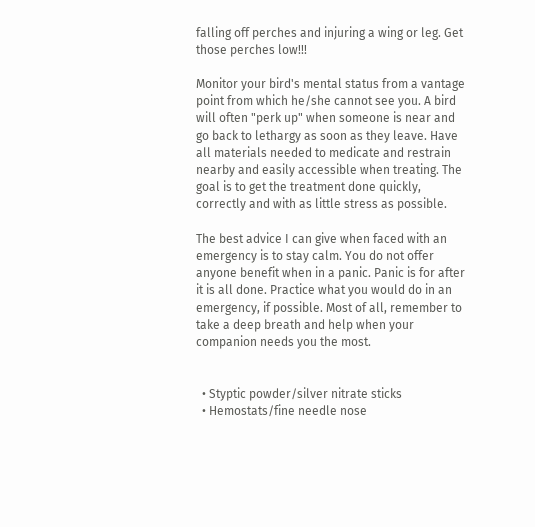falling off perches and injuring a wing or leg. Get those perches low!!!

Monitor your bird's mental status from a vantage point from which he/she cannot see you. A bird will often "perk up" when someone is near and go back to lethargy as soon as they leave. Have all materials needed to medicate and restrain nearby and easily accessible when treating. The goal is to get the treatment done quickly, correctly and with as little stress as possible.

The best advice I can give when faced with an emergency is to stay calm. You do not offer anyone benefit when in a panic. Panic is for after it is all done. Practice what you would do in an emergency, if possible. Most of all, remember to take a deep breath and help when your companion needs you the most.


  • Styptic powder/silver nitrate sticks
  • Hemostats/fine needle nose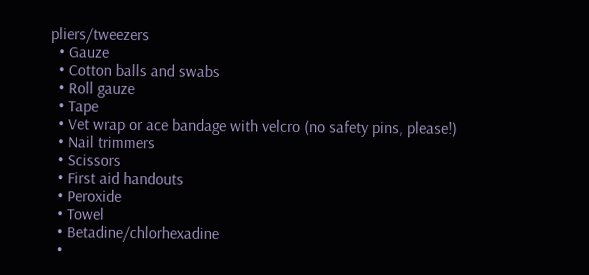pliers/tweezers
  • Gauze
  • Cotton balls and swabs
  • Roll gauze
  • Tape
  • Vet wrap or ace bandage with velcro (no safety pins, please!)
  • Nail trimmers
  • Scissors
  • First aid handouts
  • Peroxide
  • Towel
  • Betadine/chlorhexadine
  •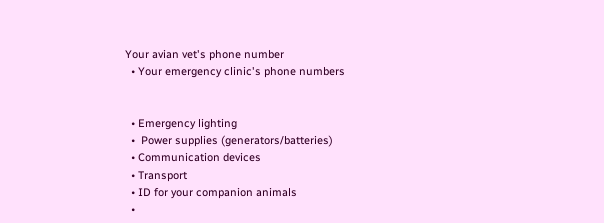Your avian vet's phone number
  • Your emergency clinic's phone numbers


  • Emergency lighting
  •  Power supplies (generators/batteries)
  • Communication devices
  • Transport
  • ID for your companion animals
  •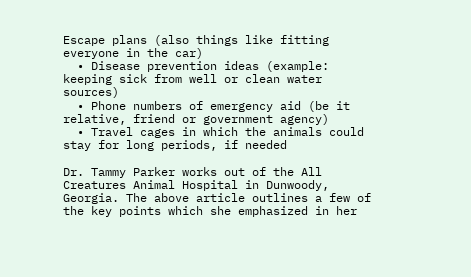Escape plans (also things like fitting everyone in the car)
  • Disease prevention ideas (example: keeping sick from well or clean water sources)
  • Phone numbers of emergency aid (be it relative, friend or government agency)
  • Travel cages in which the animals could stay for long periods, if needed

Dr. Tammy Parker works out of the All Creatures Animal Hospital in Dunwoody, Georgia. The above article outlines a few of the key points which she emphasized in her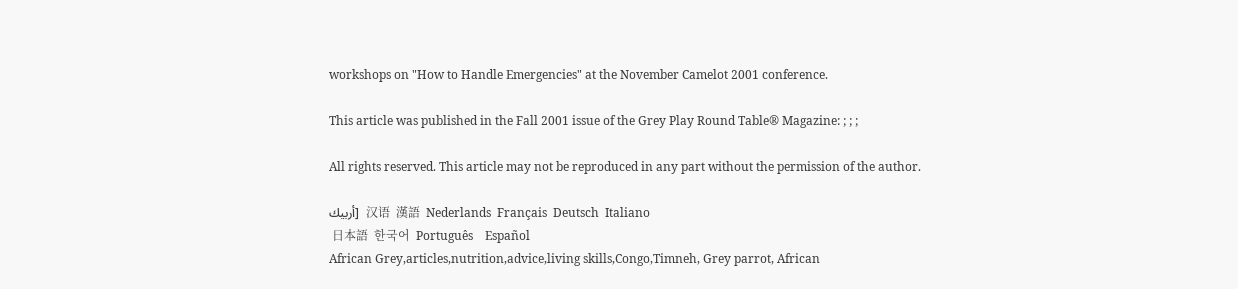workshops on "How to Handle Emergencies" at the November Camelot 2001 conference.

This article was published in the Fall 2001 issue of the Grey Play Round Table® Magazine: ; ; ;

All rights reserved. This article may not be reproduced in any part without the permission of the author.

أربيك]  汉语  漢語  Nederlands  Français  Deutsch  Italiano
 日本語  한국어  Português    Español
African Grey,articles,nutrition,advice,living skills,Congo,Timneh, Grey parrot, African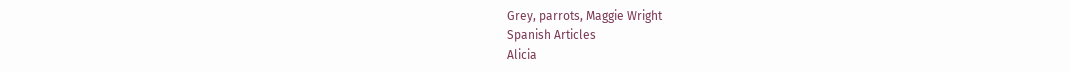Grey, parrots, Maggie Wright
Spanish Articles
Alicia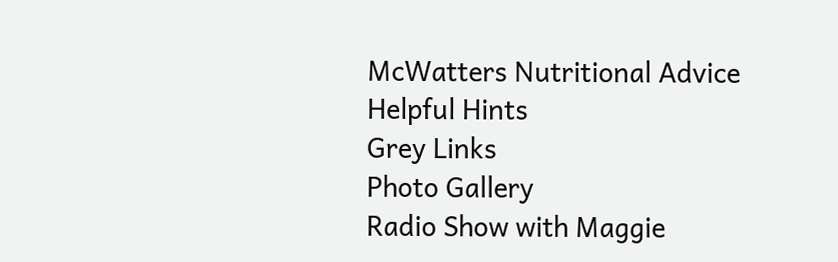McWatters Nutritional Advice
Helpful Hints
Grey Links
Photo Gallery
Radio Show with Maggie